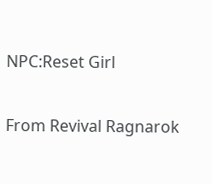NPC:Reset Girl

From Revival Ragnarok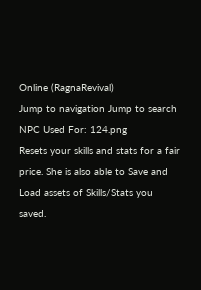Online (RagnaRevival)
Jump to navigation Jump to search
NPC Used For: 124.png
Resets your skills and stats for a fair price. She is also able to Save and Load assets of Skills/Stats you saved.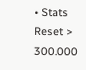• Stats Reset > 300.000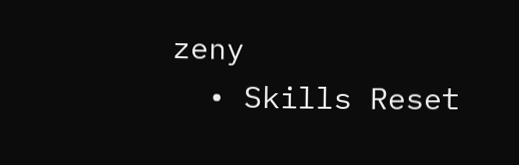zeny
  • Skills Reset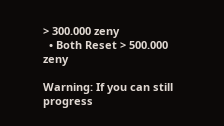> 300.000 zeny
  • Both Reset > 500.000 zeny

Warning: If you can still progress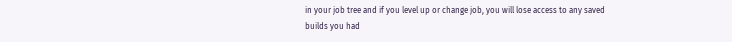in your job tree and if you level up or change job, you will lose access to any saved builds you had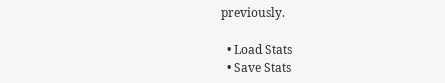previously.

  • Load Stats
  • Save Stats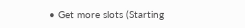• Get more slots (Starting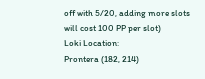off with 5/20, adding more slots will cost 100 PP per slot)
Loki Location:
Prontera (182, 214)